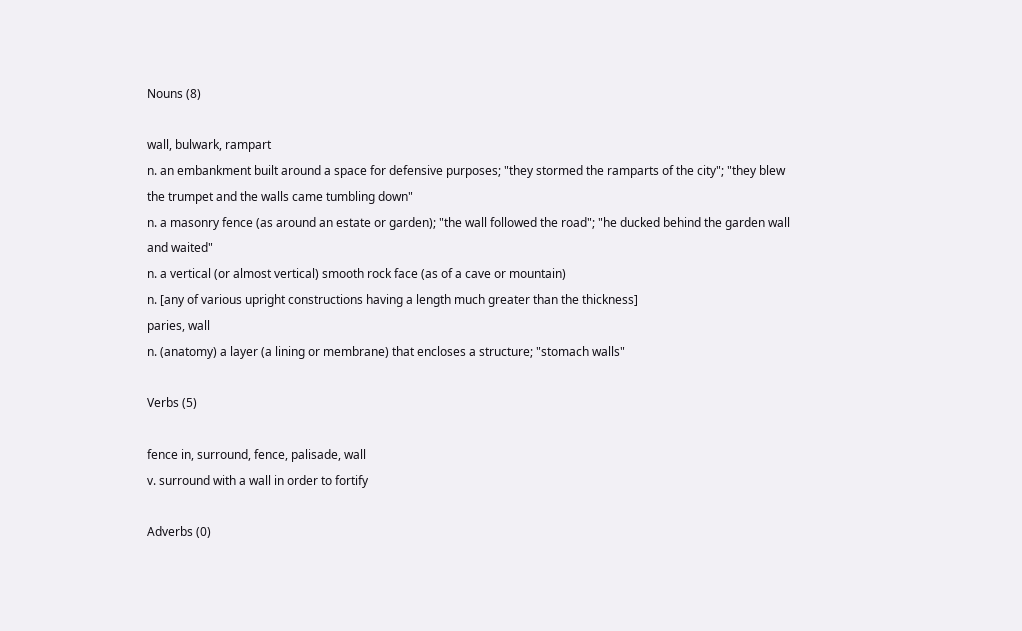Nouns (8)

wall, bulwark, rampart
n. an embankment built around a space for defensive purposes; "they stormed the ramparts of the city"; "they blew the trumpet and the walls came tumbling down"
n. a masonry fence (as around an estate or garden); "the wall followed the road"; "he ducked behind the garden wall and waited"
n. a vertical (or almost vertical) smooth rock face (as of a cave or mountain)
n. [any of various upright constructions having a length much greater than the thickness]
paries, wall
n. (anatomy) a layer (a lining or membrane) that encloses a structure; "stomach walls"

Verbs (5)

fence in, surround, fence, palisade, wall
v. surround with a wall in order to fortify

Adverbs (0)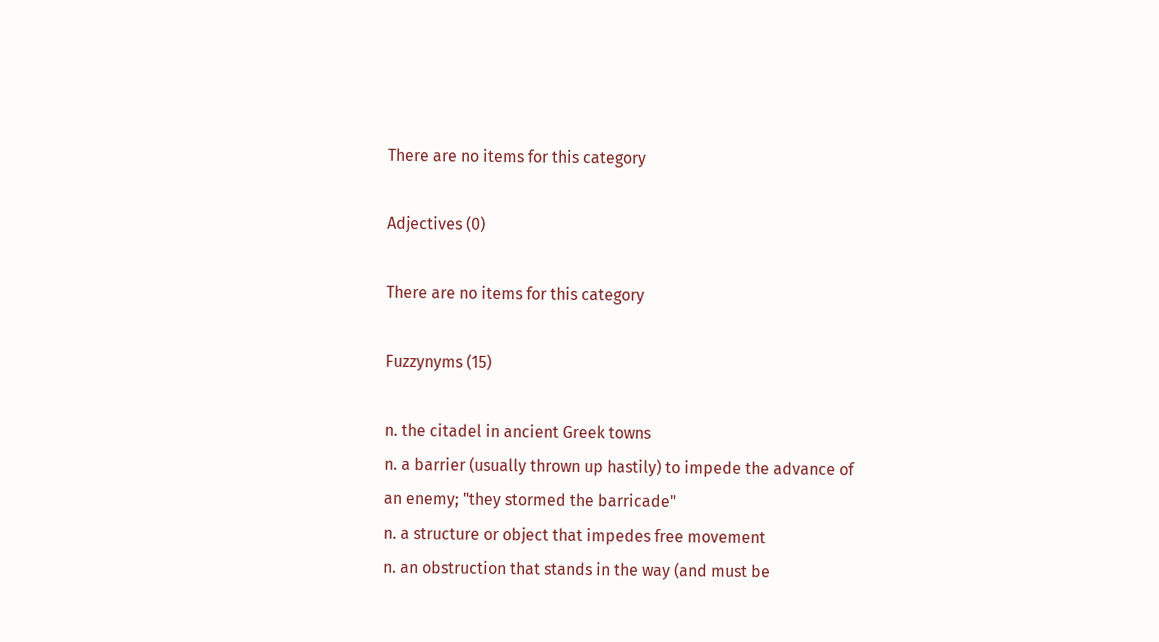There are no items for this category

Adjectives (0)

There are no items for this category

Fuzzynyms (15)

n. the citadel in ancient Greek towns
n. a barrier (usually thrown up hastily) to impede the advance of an enemy; "they stormed the barricade"
n. a structure or object that impedes free movement
n. an obstruction that stands in the way (and must be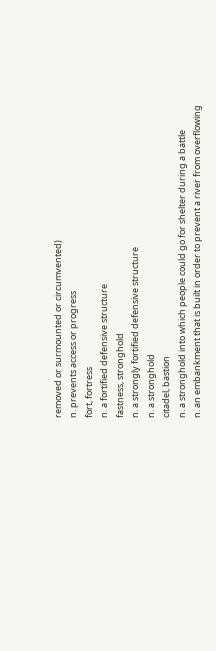removed or surmounted or circumvented)
n. prevents access or progress
fort, fortress
n. a fortified defensive structure
fastness, stronghold
n. a strongly fortified defensive structure
n. a stronghold
citadel, bastion
n. a stronghold into which people could go for shelter during a battle
n. an embankment that is built in order to prevent a river from overflowing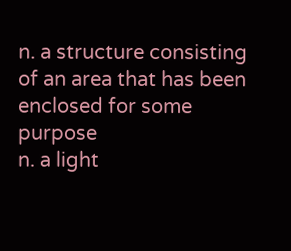n. a structure consisting of an area that has been enclosed for some purpose
n. a light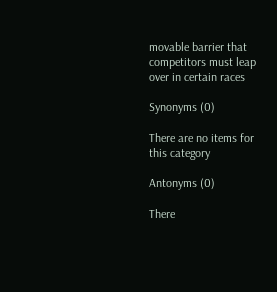movable barrier that competitors must leap over in certain races

Synonyms (0)

There are no items for this category

Antonyms (0)

There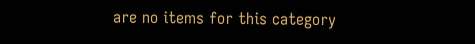are no items for this category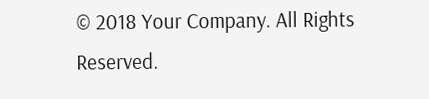© 2018 Your Company. All Rights Reserved.